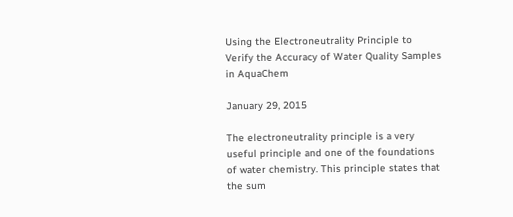Using the Electroneutrality Principle to Verify the Accuracy of Water Quality Samples in AquaChem

January 29, 2015

The electroneutrality principle is a very useful principle and one of the foundations of water chemistry. This principle states that the sum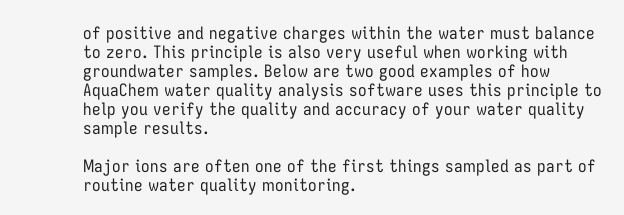of positive and negative charges within the water must balance to zero. This principle is also very useful when working with groundwater samples. Below are two good examples of how AquaChem water quality analysis software uses this principle to help you verify the quality and accuracy of your water quality sample results.

Major ions are often one of the first things sampled as part of routine water quality monitoring.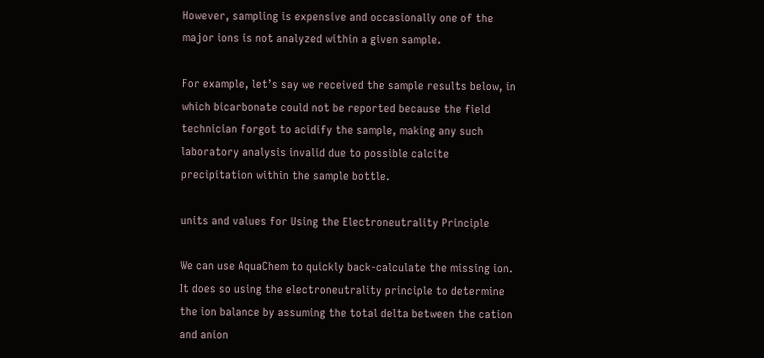However, sampling is expensive and occasionally one of the major ions is not analyzed within a given sample.

For example, let’s say we received the sample results below, in which bicarbonate could not be reported because the field technician forgot to acidify the sample, making any such laboratory analysis invalid due to possible calcite precipitation within the sample bottle.

units and values for Using the Electroneutrality Principle

We can use AquaChem to quickly back-calculate the missing ion. It does so using the electroneutrality principle to determine the ion balance by assuming the total delta between the cation and anion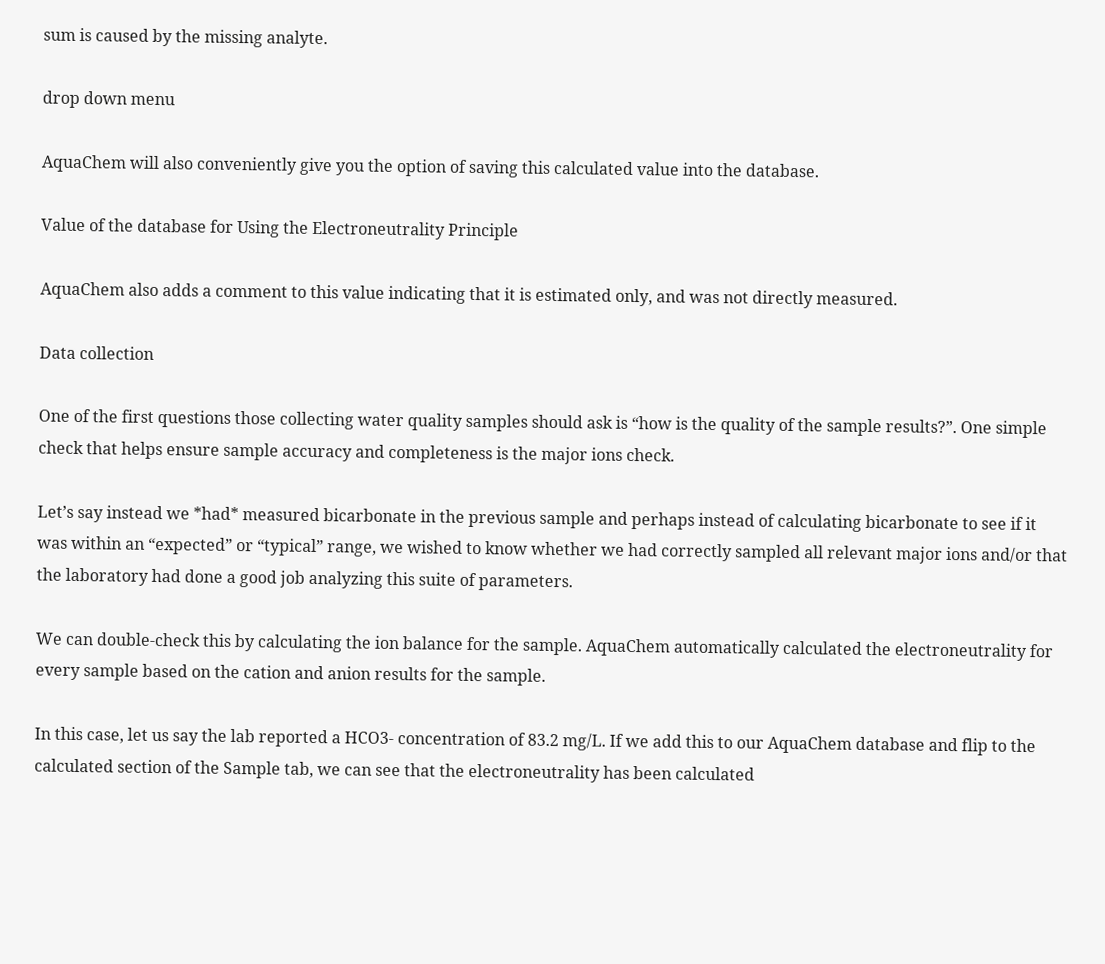sum is caused by the missing analyte.

drop down menu

AquaChem will also conveniently give you the option of saving this calculated value into the database.

Value of the database for Using the Electroneutrality Principle

AquaChem also adds a comment to this value indicating that it is estimated only, and was not directly measured.

Data collection

One of the first questions those collecting water quality samples should ask is “how is the quality of the sample results?”. One simple check that helps ensure sample accuracy and completeness is the major ions check.

Let’s say instead we *had* measured bicarbonate in the previous sample and perhaps instead of calculating bicarbonate to see if it was within an “expected” or “typical” range, we wished to know whether we had correctly sampled all relevant major ions and/or that the laboratory had done a good job analyzing this suite of parameters.

We can double-check this by calculating the ion balance for the sample. AquaChem automatically calculated the electroneutrality for every sample based on the cation and anion results for the sample.

In this case, let us say the lab reported a HCO3- concentration of 83.2 mg/L. If we add this to our AquaChem database and flip to the calculated section of the Sample tab, we can see that the electroneutrality has been calculated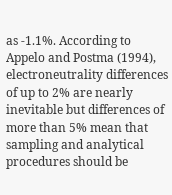as -1.1%. According to Appelo and Postma (1994), electroneutrality differences of up to 2% are nearly inevitable but differences of more than 5% mean that sampling and analytical procedures should be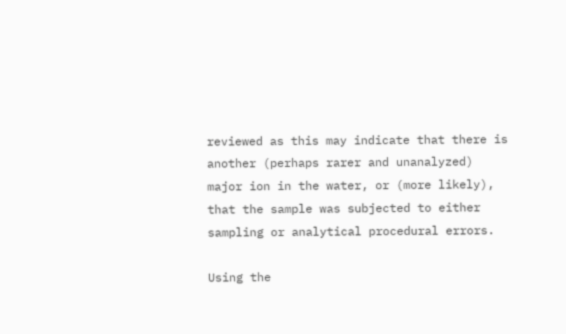reviewed as this may indicate that there is another (perhaps rarer and unanalyzed) major ion in the water, or (more likely), that the sample was subjected to either sampling or analytical procedural errors.

Using the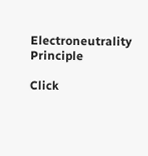Electroneutrality Principle

Click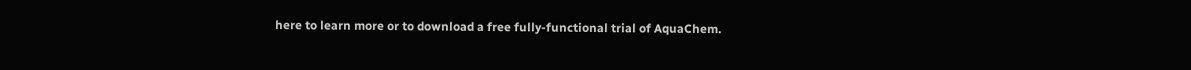here to learn more or to download a free fully-functional trial of AquaChem.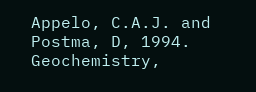Appelo, C.A.J. and Postma, D, 1994. Geochemistry,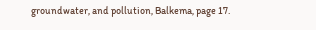groundwater, and pollution, Balkema, page 17.